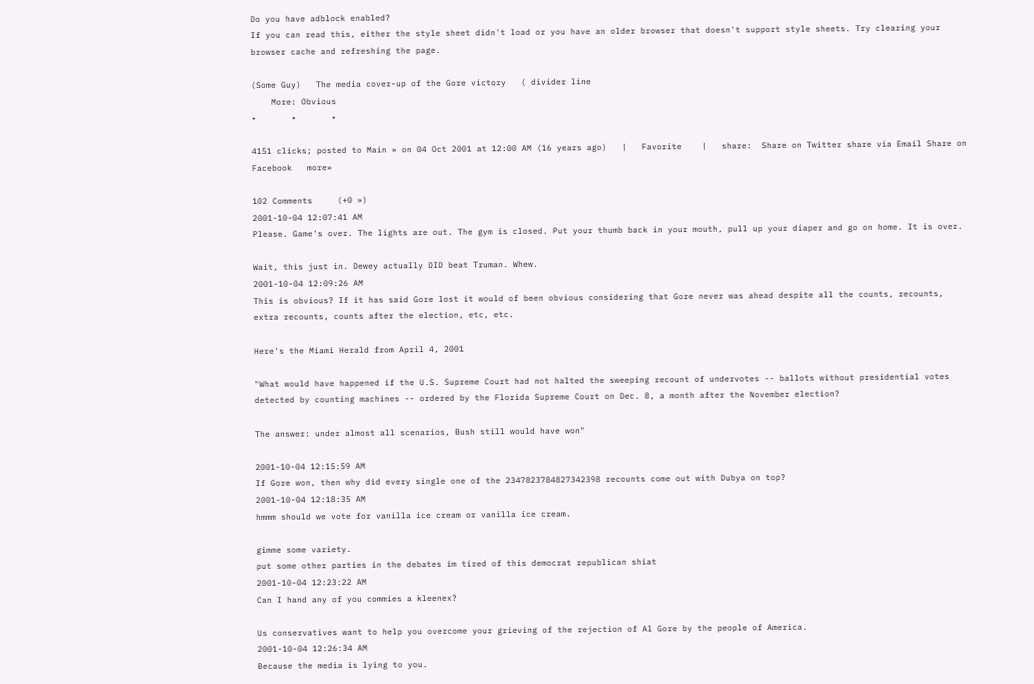Do you have adblock enabled?
If you can read this, either the style sheet didn't load or you have an older browser that doesn't support style sheets. Try clearing your browser cache and refreshing the page.

(Some Guy)   The media cover-up of the Gore victory   ( divider line
    More: Obvious
•       •       •

4151 clicks; posted to Main » on 04 Oct 2001 at 12:00 AM (16 years ago)   |   Favorite    |   share:  Share on Twitter share via Email Share on Facebook   more»

102 Comments     (+0 »)
2001-10-04 12:07:41 AM
Please. Game's over. The lights are out. The gym is closed. Put your thumb back in your mouth, pull up your diaper and go on home. It is over.

Wait, this just in. Dewey actually DID beat Truman. Whew.
2001-10-04 12:09:26 AM
This is obvious? If it has said Gore lost it would of been obvious considering that Gore never was ahead despite all the counts, recounts, extra recounts, counts after the election, etc, etc.

Here's the Miami Herald from April 4, 2001

"What would have happened if the U.S. Supreme Court had not halted the sweeping recount of undervotes -- ballots without presidential votes detected by counting machines -- ordered by the Florida Supreme Court on Dec. 8, a month after the November election?

The answer: under almost all scenarios, Bush still would have won"

2001-10-04 12:15:59 AM
If Gore won, then why did every single one of the 2347823784827342398 recounts come out with Dubya on top?
2001-10-04 12:18:35 AM
hmmm should we vote for vanilla ice cream or vanilla ice cream.

gimme some variety.
put some other parties in the debates im tired of this democrat republican shiat
2001-10-04 12:23:22 AM
Can I hand any of you commies a kleenex?

Us conservatives want to help you overcome your grieving of the rejection of Al Gore by the people of America.
2001-10-04 12:26:34 AM
Because the media is lying to you.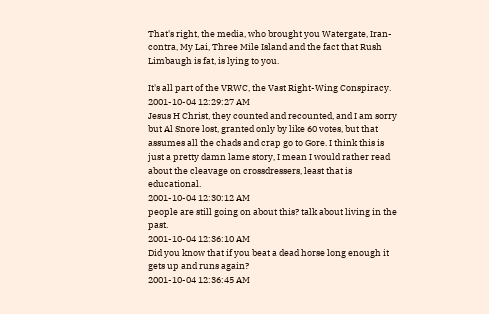That's right, the media, who brought you Watergate, Iran-contra, My Lai, Three Mile Island and the fact that Rush Limbaugh is fat, is lying to you.

It's all part of the VRWC, the Vast Right-Wing Conspiracy.
2001-10-04 12:29:27 AM
Jesus H Christ, they counted and recounted, and I am sorry but Al Snore lost, granted only by like 60 votes, but that assumes all the chads and crap go to Gore. I think this is just a pretty damn lame story, I mean I would rather read about the cleavage on crossdressers, least that is educational.
2001-10-04 12:30:12 AM
people are still going on about this? talk about living in the past.
2001-10-04 12:36:10 AM
Did you know that if you beat a dead horse long enough it gets up and runs again?
2001-10-04 12:36:45 AM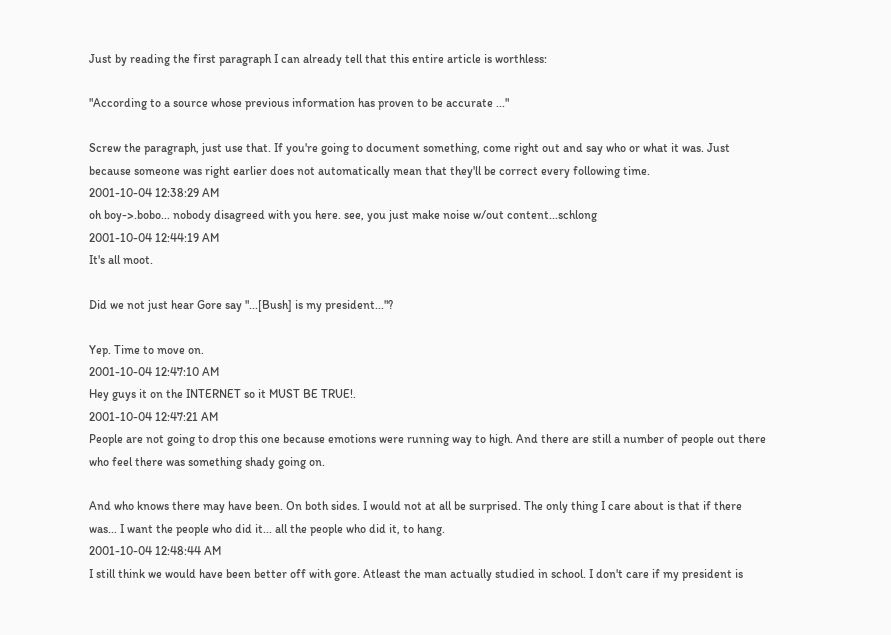Just by reading the first paragraph I can already tell that this entire article is worthless:

"According to a source whose previous information has proven to be accurate ..."

Screw the paragraph, just use that. If you're going to document something, come right out and say who or what it was. Just because someone was right earlier does not automatically mean that they'll be correct every following time.
2001-10-04 12:38:29 AM
oh boy->.bobo... nobody disagreed with you here. see, you just make noise w/out content...schlong
2001-10-04 12:44:19 AM
It's all moot.

Did we not just hear Gore say "...[Bush] is my president..."?

Yep. Time to move on.
2001-10-04 12:47:10 AM
Hey guys it on the INTERNET so it MUST BE TRUE!.
2001-10-04 12:47:21 AM
People are not going to drop this one because emotions were running way to high. And there are still a number of people out there who feel there was something shady going on.

And who knows there may have been. On both sides. I would not at all be surprised. The only thing I care about is that if there was... I want the people who did it... all the people who did it, to hang.
2001-10-04 12:48:44 AM
I still think we would have been better off with gore. Atleast the man actually studied in school. I don't care if my president is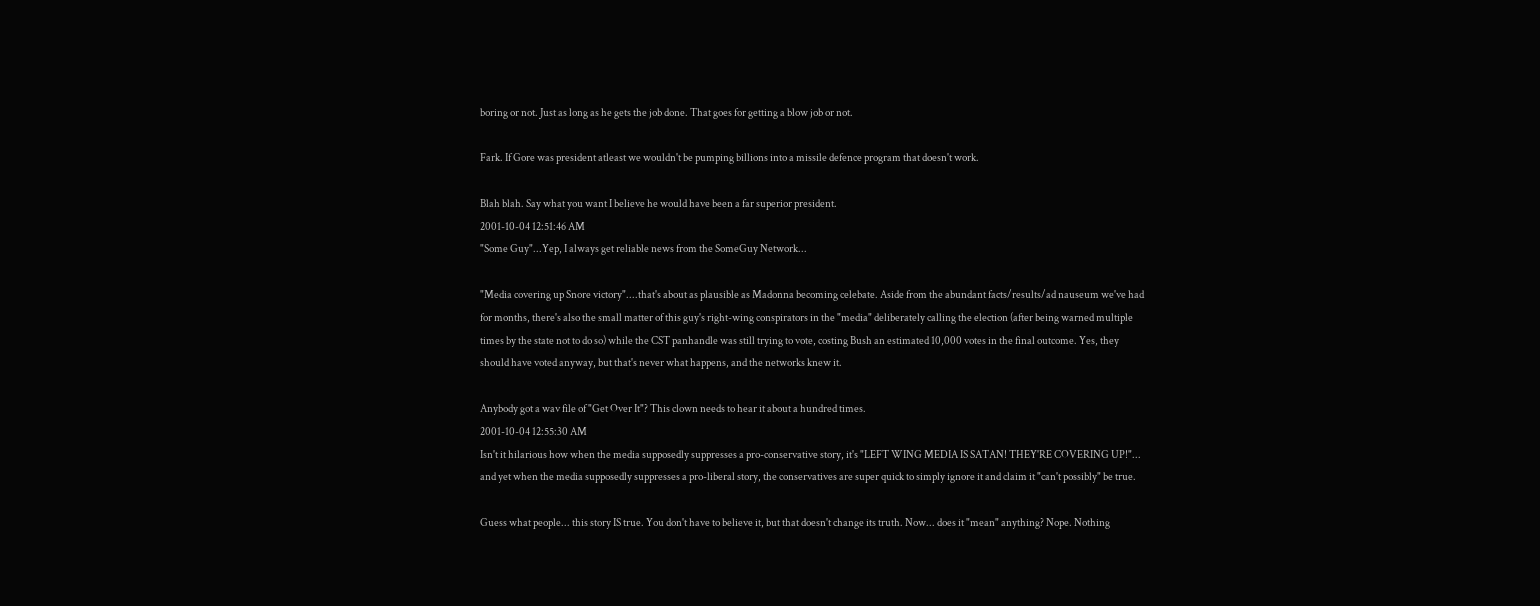boring or not. Just as long as he gets the job done. That goes for getting a blow job or not.

Fark. If Gore was president atleast we wouldn't be pumping billions into a missile defence program that doesn't work.

Blah blah. Say what you want I believe he would have been a far superior president.
2001-10-04 12:51:46 AM
"Some Guy"...Yep, I always get reliable news from the SomeGuy Network...

"Media covering up Snore victory"....that's about as plausible as Madonna becoming celebate. Aside from the abundant facts/results/ad nauseum we've had for months, there's also the small matter of this guy's right-wing conspirators in the "media" deliberately calling the election (after being warned multiple times by the state not to do so) while the CST panhandle was still trying to vote, costing Bush an estimated 10,000 votes in the final outcome. Yes, they should have voted anyway, but that's never what happens, and the networks knew it.

Anybody got a wav file of "Get Over It"? This clown needs to hear it about a hundred times.
2001-10-04 12:55:30 AM
Isn't it hilarious how when the media supposedly suppresses a pro-conservative story, it's "LEFT WING MEDIA IS SATAN! THEY'RE COVERING UP!"... and yet when the media supposedly suppresses a pro-liberal story, the conservatives are super quick to simply ignore it and claim it "can't possibly" be true.

Guess what people... this story IS true. You don't have to believe it, but that doesn't change its truth. Now... does it "mean" anything? Nope. Nothing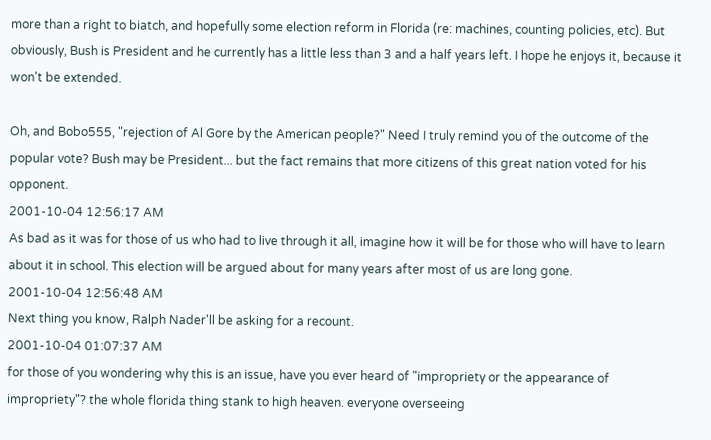more than a right to biatch, and hopefully some election reform in Florida (re: machines, counting policies, etc). But obviously, Bush is President and he currently has a little less than 3 and a half years left. I hope he enjoys it, because it won't be extended.

Oh, and Bobo555, "rejection of Al Gore by the American people?" Need I truly remind you of the outcome of the popular vote? Bush may be President... but the fact remains that more citizens of this great nation voted for his opponent.
2001-10-04 12:56:17 AM
As bad as it was for those of us who had to live through it all, imagine how it will be for those who will have to learn about it in school. This election will be argued about for many years after most of us are long gone.
2001-10-04 12:56:48 AM
Next thing you know, Ralph Nader'll be asking for a recount.
2001-10-04 01:07:37 AM
for those of you wondering why this is an issue, have you ever heard of "impropriety or the appearance of impropriety"? the whole florida thing stank to high heaven. everyone overseeing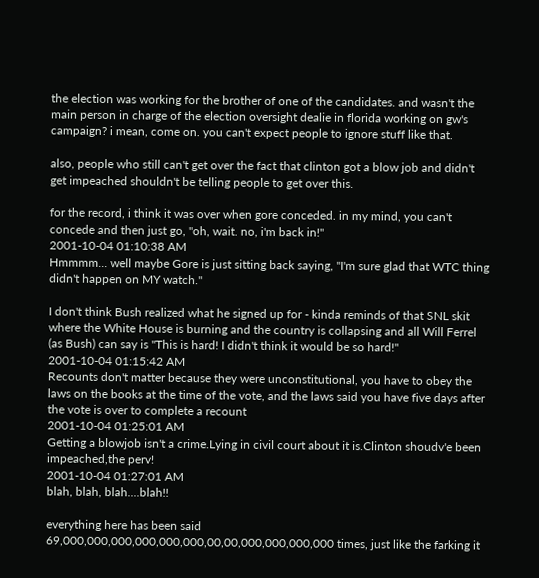the election was working for the brother of one of the candidates. and wasn't the main person in charge of the election oversight dealie in florida working on gw's campaign? i mean, come on. you can't expect people to ignore stuff like that.

also, people who still can't get over the fact that clinton got a blow job and didn't get impeached shouldn't be telling people to get over this.

for the record, i think it was over when gore conceded. in my mind, you can't concede and then just go, "oh, wait. no, i'm back in!"
2001-10-04 01:10:38 AM
Hmmmm... well maybe Gore is just sitting back saying, "I'm sure glad that WTC thing didn't happen on MY watch."

I don't think Bush realized what he signed up for - kinda reminds of that SNL skit where the White House is burning and the country is collapsing and all Will Ferrel (as Bush) can say is "This is hard! I didn't think it would be so hard!"
2001-10-04 01:15:42 AM
Recounts don't matter because they were unconstitutional, you have to obey the laws on the books at the time of the vote, and the laws said you have five days after the vote is over to complete a recount
2001-10-04 01:25:01 AM
Getting a blowjob isn't a crime.Lying in civil court about it is.Clinton shoudv'e been impeached,the perv!
2001-10-04 01:27:01 AM
blah, blah, blah....blah!!

everything here has been said 69,000,000,000,000,000,000,00,00,000,000,000,000 times, just like the farking it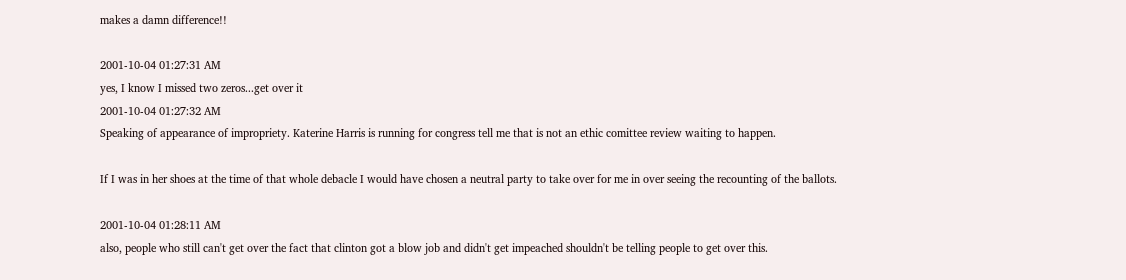makes a damn difference!!

2001-10-04 01:27:31 AM
yes, I know I missed two zeros...get over it
2001-10-04 01:27:32 AM
Speaking of appearance of impropriety. Katerine Harris is running for congress tell me that is not an ethic comittee review waiting to happen.

If I was in her shoes at the time of that whole debacle I would have chosen a neutral party to take over for me in over seeing the recounting of the ballots.

2001-10-04 01:28:11 AM
also, people who still can't get over the fact that clinton got a blow job and didn't get impeached shouldn't be telling people to get over this.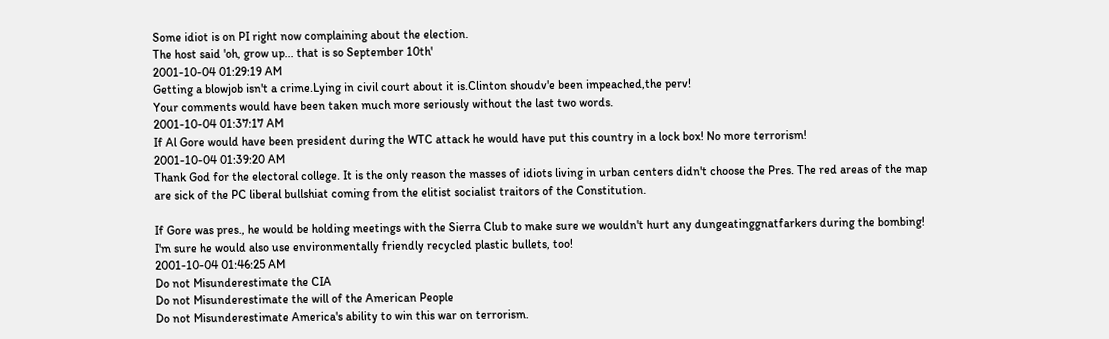Some idiot is on PI right now complaining about the election.
The host said 'oh, grow up... that is so September 10th'
2001-10-04 01:29:19 AM
Getting a blowjob isn't a crime.Lying in civil court about it is.Clinton shoudv'e been impeached,the perv!
Your comments would have been taken much more seriously without the last two words.
2001-10-04 01:37:17 AM
If Al Gore would have been president during the WTC attack he would have put this country in a lock box! No more terrorism!
2001-10-04 01:39:20 AM
Thank God for the electoral college. It is the only reason the masses of idiots living in urban centers didn't choose the Pres. The red areas of the map are sick of the PC liberal bullshiat coming from the elitist socialist traitors of the Constitution.

If Gore was pres., he would be holding meetings with the Sierra Club to make sure we wouldn't hurt any dungeatinggnatfarkers during the bombing! I'm sure he would also use environmentally friendly recycled plastic bullets, too!
2001-10-04 01:46:25 AM
Do not Misunderestimate the CIA
Do not Misunderestimate the will of the American People
Do not Misunderestimate America's ability to win this war on terrorism.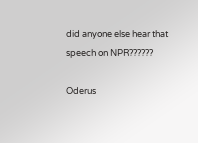did anyone else hear that speech on NPR??????

Oderus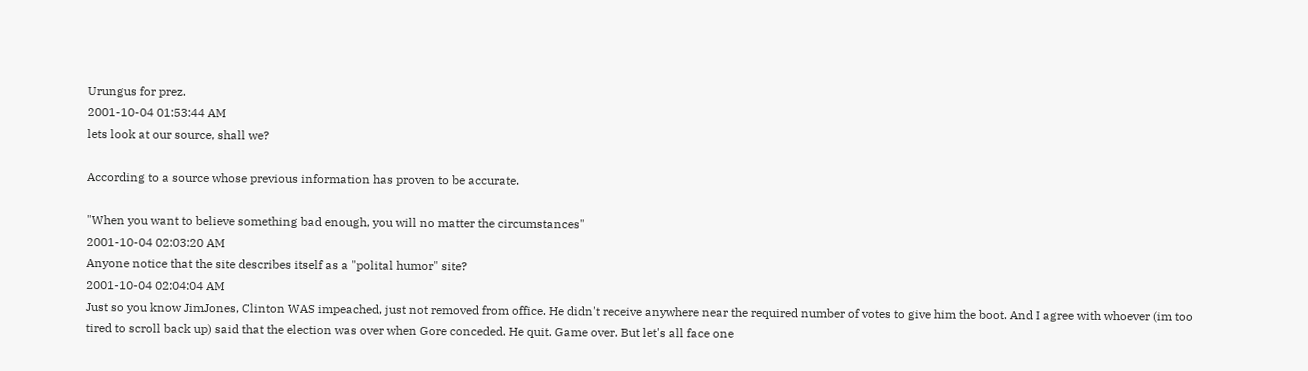Urungus for prez.
2001-10-04 01:53:44 AM
lets look at our source, shall we?

According to a source whose previous information has proven to be accurate.

"When you want to believe something bad enough, you will no matter the circumstances"
2001-10-04 02:03:20 AM
Anyone notice that the site describes itself as a "polital humor" site?
2001-10-04 02:04:04 AM
Just so you know JimJones, Clinton WAS impeached, just not removed from office. He didn't receive anywhere near the required number of votes to give him the boot. And I agree with whoever (im too tired to scroll back up) said that the election was over when Gore conceded. He quit. Game over. But let's all face one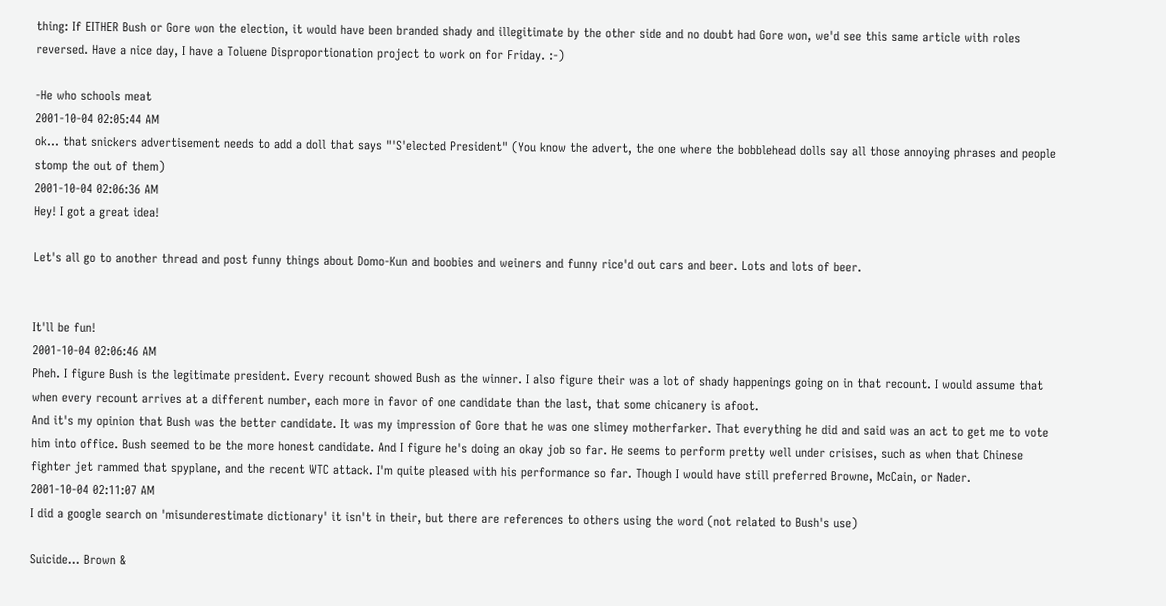thing: If EITHER Bush or Gore won the election, it would have been branded shady and illegitimate by the other side and no doubt had Gore won, we'd see this same article with roles reversed. Have a nice day, I have a Toluene Disproportionation project to work on for Friday. :-)

-He who schools meat
2001-10-04 02:05:44 AM
ok... that snickers advertisement needs to add a doll that says "'S'elected President" (You know the advert, the one where the bobblehead dolls say all those annoying phrases and people stomp the out of them)
2001-10-04 02:06:36 AM
Hey! I got a great idea!

Let's all go to another thread and post funny things about Domo-Kun and boobies and weiners and funny rice'd out cars and beer. Lots and lots of beer.


It'll be fun!
2001-10-04 02:06:46 AM
Pheh. I figure Bush is the legitimate president. Every recount showed Bush as the winner. I also figure their was a lot of shady happenings going on in that recount. I would assume that when every recount arrives at a different number, each more in favor of one candidate than the last, that some chicanery is afoot.
And it's my opinion that Bush was the better candidate. It was my impression of Gore that he was one slimey motherfarker. That everything he did and said was an act to get me to vote him into office. Bush seemed to be the more honest candidate. And I figure he's doing an okay job so far. He seems to perform pretty well under crisises, such as when that Chinese fighter jet rammed that spyplane, and the recent WTC attack. I'm quite pleased with his performance so far. Though I would have still preferred Browne, McCain, or Nader.
2001-10-04 02:11:07 AM
I did a google search on 'misunderestimate dictionary' it isn't in their, but there are references to others using the word (not related to Bush's use)

Suicide... Brown &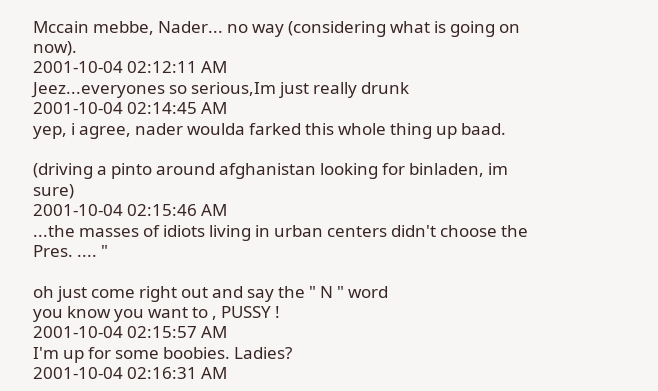Mccain mebbe, Nader... no way (considering what is going on now).
2001-10-04 02:12:11 AM
Jeez...everyones so serious,Im just really drunk
2001-10-04 02:14:45 AM
yep, i agree, nader woulda farked this whole thing up baad.

(driving a pinto around afghanistan looking for binladen, im sure)
2001-10-04 02:15:46 AM
...the masses of idiots living in urban centers didn't choose the Pres. .... "

oh just come right out and say the " N " word
you know you want to , PUSSY !
2001-10-04 02:15:57 AM
I'm up for some boobies. Ladies?
2001-10-04 02:16:31 AM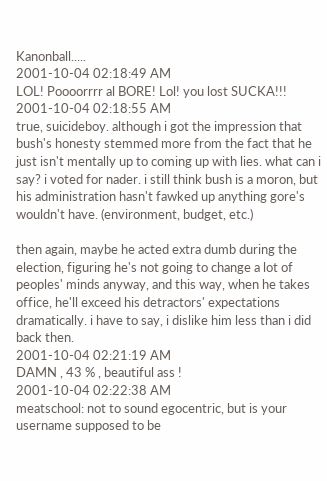Kanonball.....
2001-10-04 02:18:49 AM
LOL! Poooorrrr al BORE! Lol! you lost SUCKA!!!
2001-10-04 02:18:55 AM
true, suicideboy. although i got the impression that bush's honesty stemmed more from the fact that he just isn't mentally up to coming up with lies. what can i say? i voted for nader. i still think bush is a moron, but his administration hasn't fawked up anything gore's wouldn't have. (environment, budget, etc.)

then again, maybe he acted extra dumb during the election, figuring he's not going to change a lot of peoples' minds anyway, and this way, when he takes office, he'll exceed his detractors' expectations dramatically. i have to say, i dislike him less than i did back then.
2001-10-04 02:21:19 AM
DAMN , 43 % , beautiful ass !
2001-10-04 02:22:38 AM
meatschool: not to sound egocentric, but is your username supposed to be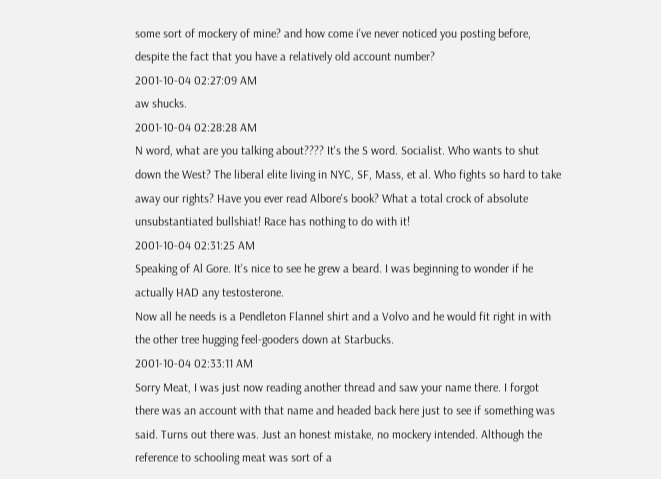some sort of mockery of mine? and how come i've never noticed you posting before, despite the fact that you have a relatively old account number?
2001-10-04 02:27:09 AM
aw shucks.
2001-10-04 02:28:28 AM
N word, what are you talking about???? It's the S word. Socialist. Who wants to shut down the West? The liberal elite living in NYC, SF, Mass, et al. Who fights so hard to take away our rights? Have you ever read Albore's book? What a total crock of absolute unsubstantiated bullshiat! Race has nothing to do with it!
2001-10-04 02:31:25 AM
Speaking of Al Gore. It's nice to see he grew a beard. I was beginning to wonder if he actually HAD any testosterone.
Now all he needs is a Pendleton Flannel shirt and a Volvo and he would fit right in with the other tree hugging feel-gooders down at Starbucks.
2001-10-04 02:33:11 AM
Sorry Meat, I was just now reading another thread and saw your name there. I forgot there was an account with that name and headed back here just to see if something was said. Turns out there was. Just an honest mistake, no mockery intended. Although the reference to schooling meat was sort of a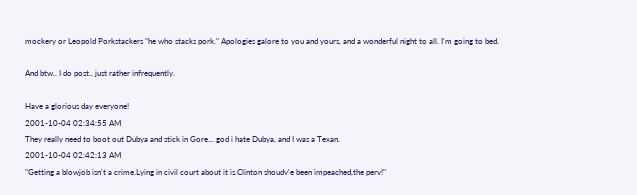mockery or Leopold Porkstackers "he who stacks pork." Apologies galore to you and yours, and a wonderful night to all. I'm going to bed.

And btw.. I do post.. just rather infrequently.

Have a glorious day everyone!
2001-10-04 02:34:55 AM
They really need to boot out Dubya and stick in Gore... god i hate Dubya, and I was a Texan.
2001-10-04 02:42:13 AM
"Getting a blowjob isn't a crime.Lying in civil court about it is.Clinton shoudv'e been impeached,the perv!"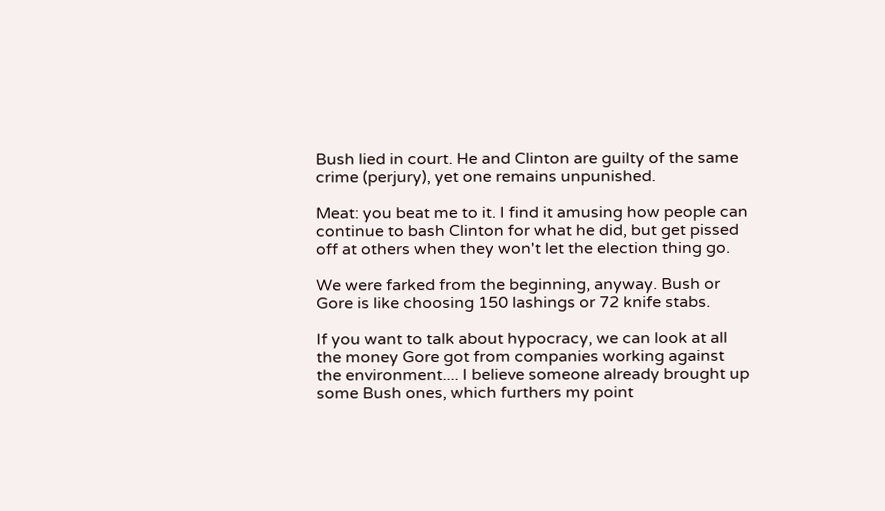Bush lied in court. He and Clinton are guilty of the same crime (perjury), yet one remains unpunished.

Meat: you beat me to it. I find it amusing how people can continue to bash Clinton for what he did, but get pissed off at others when they won't let the election thing go.

We were farked from the beginning, anyway. Bush or Gore is like choosing 150 lashings or 72 knife stabs.

If you want to talk about hypocracy, we can look at all the money Gore got from companies working against the environment.... I believe someone already brought up some Bush ones, which furthers my point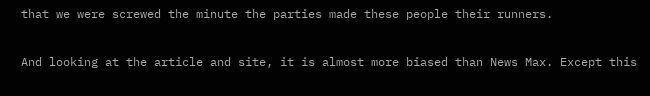that we were screwed the minute the parties made these people their runners.

And looking at the article and site, it is almost more biased than News Max. Except this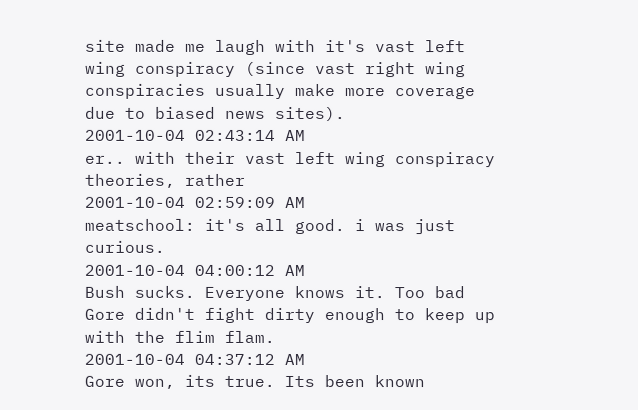site made me laugh with it's vast left wing conspiracy (since vast right wing conspiracies usually make more coverage due to biased news sites).
2001-10-04 02:43:14 AM
er.. with their vast left wing conspiracy theories, rather
2001-10-04 02:59:09 AM
meatschool: it's all good. i was just curious.
2001-10-04 04:00:12 AM
Bush sucks. Everyone knows it. Too bad Gore didn't fight dirty enough to keep up with the flim flam.
2001-10-04 04:37:12 AM
Gore won, its true. Its been known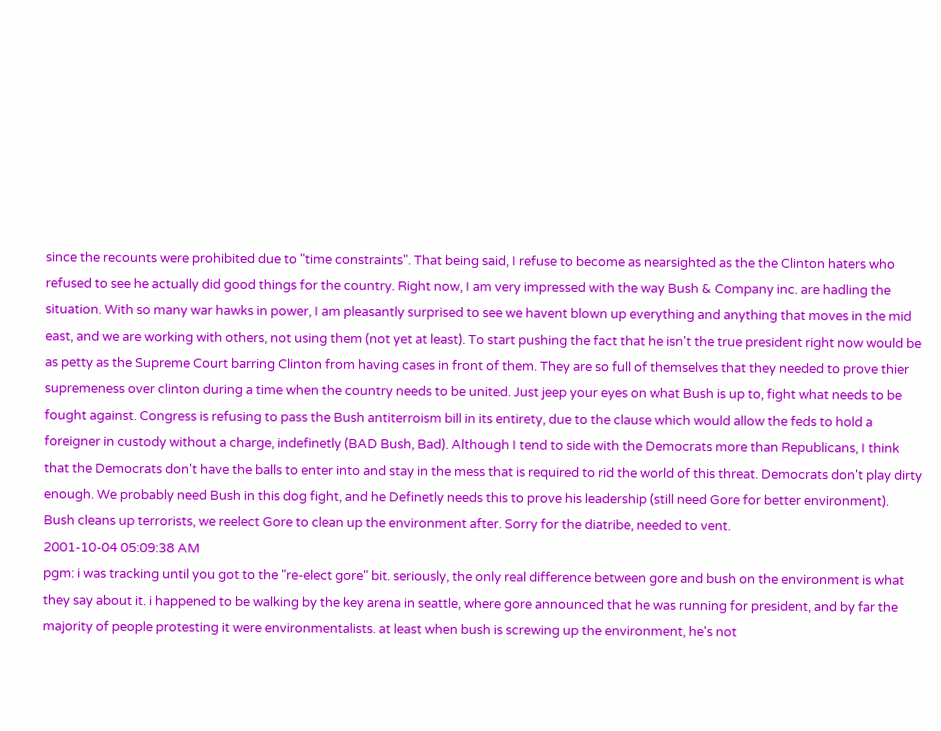since the recounts were prohibited due to "time constraints". That being said, I refuse to become as nearsighted as the the Clinton haters who refused to see he actually did good things for the country. Right now, I am very impressed with the way Bush & Company inc. are hadling the situation. With so many war hawks in power, I am pleasantly surprised to see we havent blown up everything and anything that moves in the mid east, and we are working with others, not using them (not yet at least). To start pushing the fact that he isn't the true president right now would be as petty as the Supreme Court barring Clinton from having cases in front of them. They are so full of themselves that they needed to prove thier supremeness over clinton during a time when the country needs to be united. Just jeep your eyes on what Bush is up to, fight what needs to be fought against. Congress is refusing to pass the Bush antiterroism bill in its entirety, due to the clause which would allow the feds to hold a foreigner in custody without a charge, indefinetly (BAD Bush, Bad). Although I tend to side with the Democrats more than Republicans, I think that the Democrats don't have the balls to enter into and stay in the mess that is required to rid the world of this threat. Democrats don't play dirty enough. We probably need Bush in this dog fight, and he Definetly needs this to prove his leadership (still need Gore for better environment). Bush cleans up terrorists, we reelect Gore to clean up the environment after. Sorry for the diatribe, needed to vent.
2001-10-04 05:09:38 AM
pgm: i was tracking until you got to the "re-elect gore" bit. seriously, the only real difference between gore and bush on the environment is what they say about it. i happened to be walking by the key arena in seattle, where gore announced that he was running for president, and by far the majority of people protesting it were environmentalists. at least when bush is screwing up the environment, he's not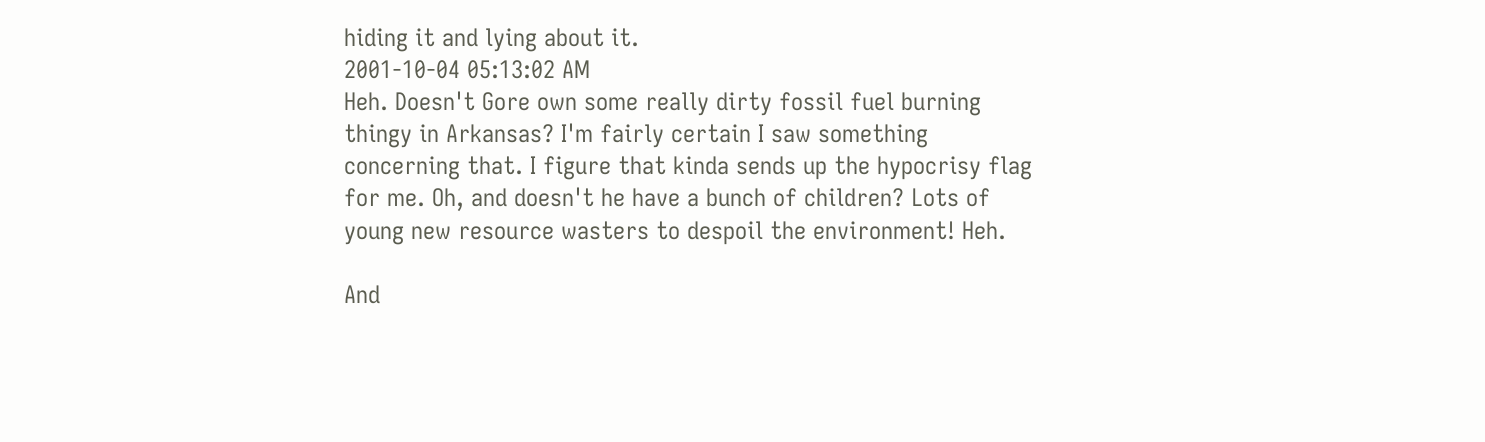hiding it and lying about it.
2001-10-04 05:13:02 AM
Heh. Doesn't Gore own some really dirty fossil fuel burning thingy in Arkansas? I'm fairly certain I saw something concerning that. I figure that kinda sends up the hypocrisy flag for me. Oh, and doesn't he have a bunch of children? Lots of young new resource wasters to despoil the environment! Heh.

And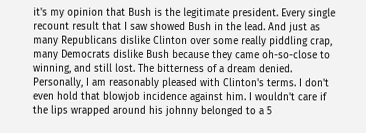it's my opinion that Bush is the legitimate president. Every single recount result that I saw showed Bush in the lead. And just as many Republicans dislike Clinton over some really piddling crap, many Democrats dislike Bush because they came oh-so-close to winning, and still lost. The bitterness of a dream denied. Personally, I am reasonably pleased with Clinton's terms. I don't even hold that blowjob incidence against him. I wouldn't care if the lips wrapped around his johnny belonged to a 5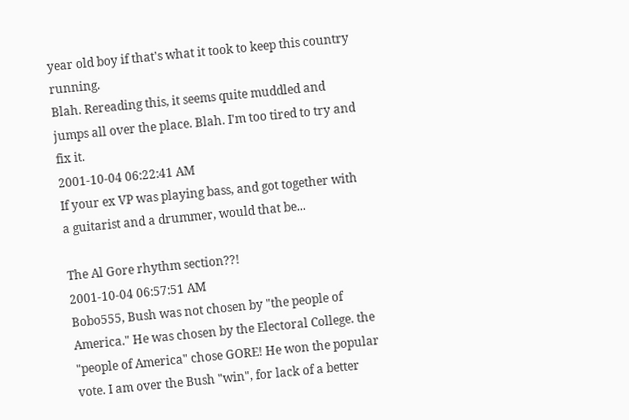year old boy if that's what it took to keep this country running.
Blah. Rereading this, it seems quite muddled and jumps all over the place. Blah. I'm too tired to try and fix it.
2001-10-04 06:22:41 AM
If your ex VP was playing bass, and got together with a guitarist and a drummer, would that be...

The Al Gore rhythm section??!
2001-10-04 06:57:51 AM
Bobo555, Bush was not chosen by "the people of America." He was chosen by the Electoral College. the "people of America" chose GORE! He won the popular vote. I am over the Bush "win", for lack of a better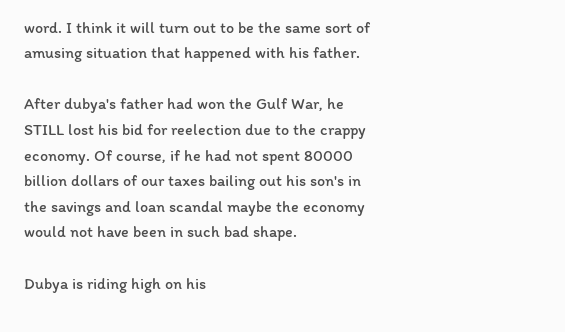word. I think it will turn out to be the same sort of amusing situation that happened with his father.

After dubya's father had won the Gulf War, he STILL lost his bid for reelection due to the crappy economy. Of course, if he had not spent 80000 billion dollars of our taxes bailing out his son's in the savings and loan scandal maybe the economy would not have been in such bad shape.

Dubya is riding high on his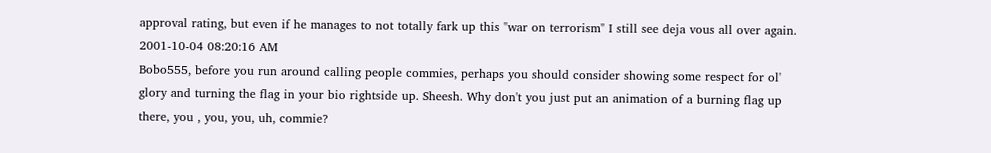approval rating, but even if he manages to not totally fark up this "war on terrorism" I still see deja vous all over again.
2001-10-04 08:20:16 AM
Bobo555, before you run around calling people commies, perhaps you should consider showing some respect for ol' glory and turning the flag in your bio rightside up. Sheesh. Why don't you just put an animation of a burning flag up there, you , you, you, uh, commie?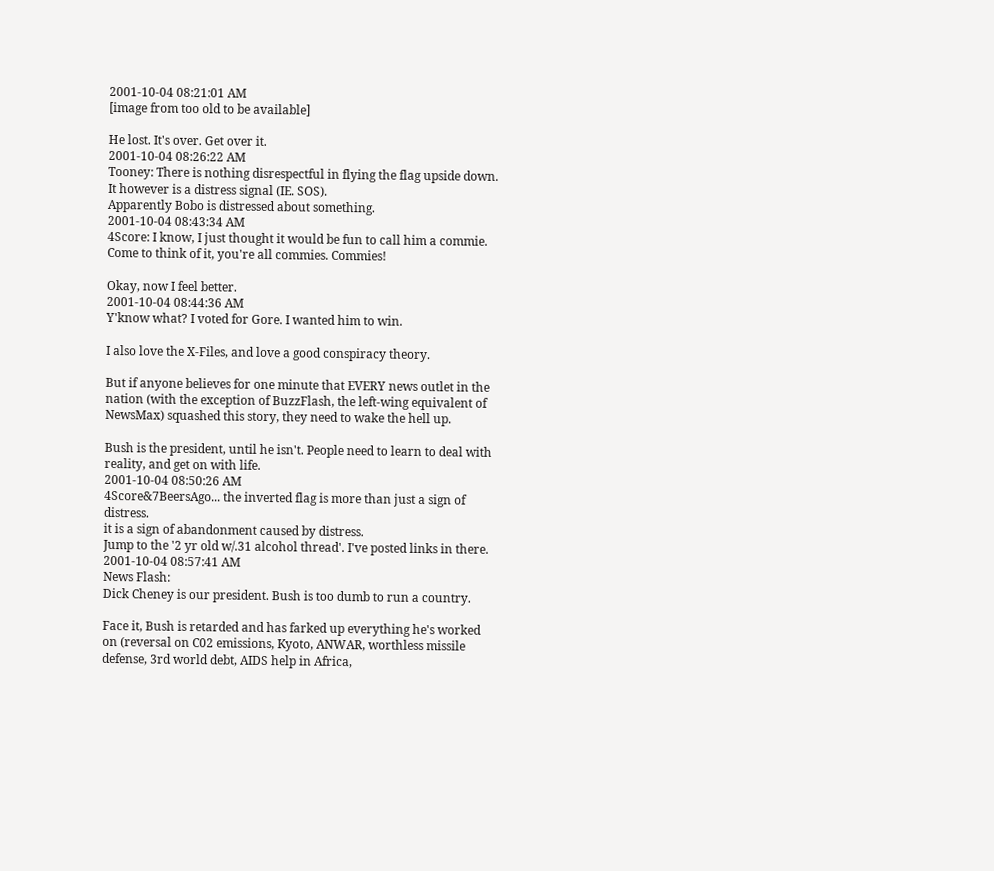2001-10-04 08:21:01 AM
[image from too old to be available]

He lost. It's over. Get over it.
2001-10-04 08:26:22 AM
Tooney: There is nothing disrespectful in flying the flag upside down. It however is a distress signal (IE. SOS).
Apparently Bobo is distressed about something.
2001-10-04 08:43:34 AM
4Score: I know, I just thought it would be fun to call him a commie. Come to think of it, you're all commies. Commies!

Okay, now I feel better.
2001-10-04 08:44:36 AM
Y'know what? I voted for Gore. I wanted him to win.

I also love the X-Files, and love a good conspiracy theory.

But if anyone believes for one minute that EVERY news outlet in the nation (with the exception of BuzzFlash, the left-wing equivalent of NewsMax) squashed this story, they need to wake the hell up.

Bush is the president, until he isn't. People need to learn to deal with reality, and get on with life.
2001-10-04 08:50:26 AM
4Score&7BeersAgo... the inverted flag is more than just a sign of distress.
it is a sign of abandonment caused by distress.
Jump to the '2 yr old w/.31 alcohol thread'. I've posted links in there.
2001-10-04 08:57:41 AM
News Flash:
Dick Cheney is our president. Bush is too dumb to run a country.

Face it, Bush is retarded and has farked up everything he's worked on (reversal on C02 emissions, Kyoto, ANWAR, worthless missile defense, 3rd world debt, AIDS help in Africa,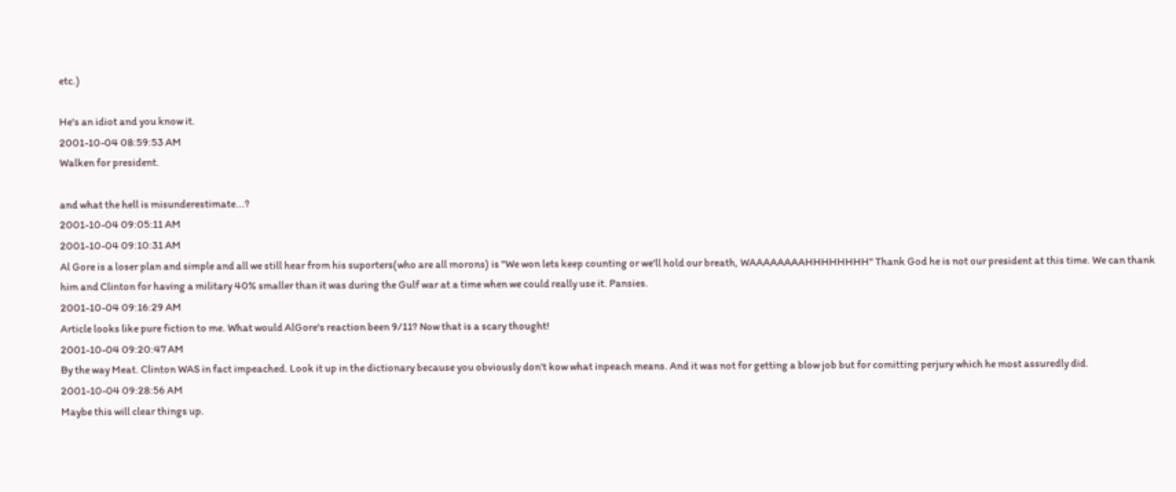etc.)

He's an idiot and you know it.
2001-10-04 08:59:53 AM
Walken for president.

and what the hell is misunderestimate...?
2001-10-04 09:05:11 AM
2001-10-04 09:10:31 AM
Al Gore is a loser plan and simple and all we still hear from his suporters(who are all morons) is "We won lets keep counting or we'll hold our breath, WAAAAAAAAHHHHHHHH" Thank God he is not our president at this time. We can thank him and Clinton for having a military 40% smaller than it was during the Gulf war at a time when we could really use it. Pansies.
2001-10-04 09:16:29 AM
Article looks like pure fiction to me. What would AlGore's reaction been 9/11? Now that is a scary thought!
2001-10-04 09:20:47 AM
By the way Meat. Clinton WAS in fact impeached. Look it up in the dictionary because you obviously don't kow what inpeach means. And it was not for getting a blow job but for comitting perjury which he most assuredly did.
2001-10-04 09:28:56 AM
Maybe this will clear things up.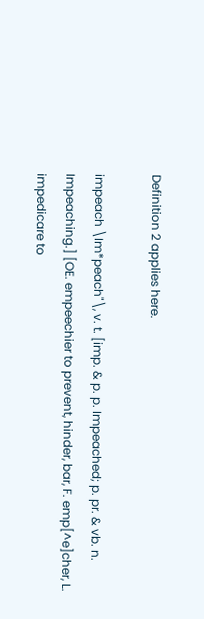Definition 2 applies here.

impeach \Im*peach"\, v. t. [imp. & p. p. Impeached; p. pr. & vb. n. Impeaching.] [OE. empeechier to prevent, hinder, bar, F. emp[^e]cher, L. impedicare to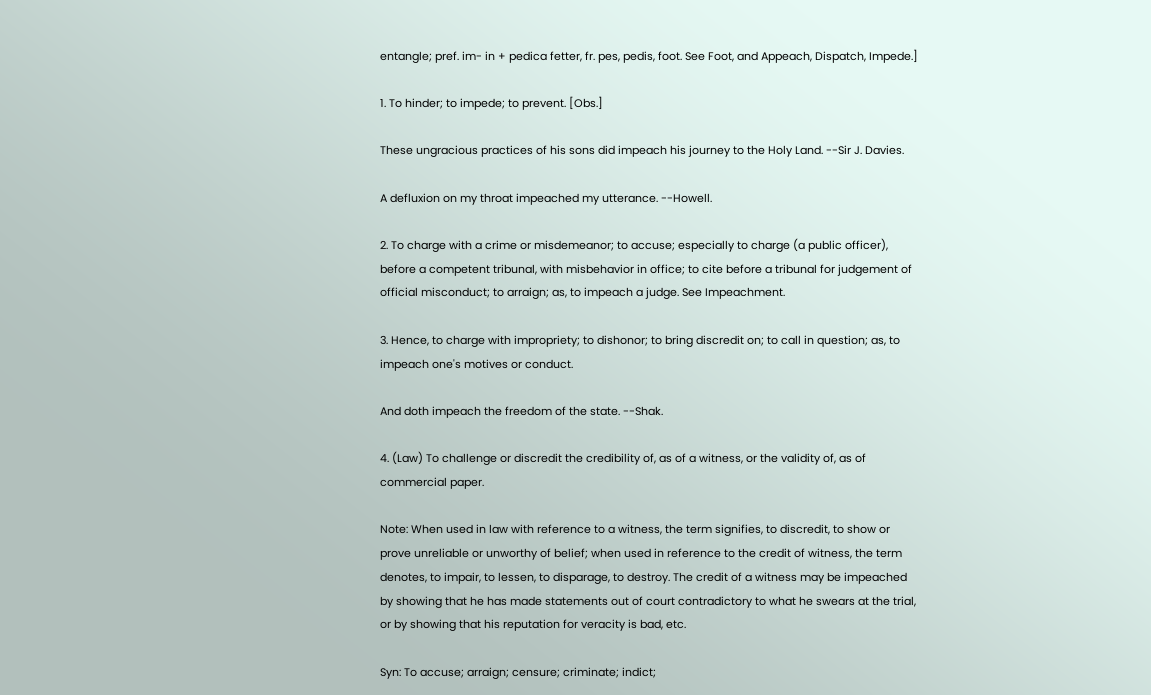entangle; pref. im- in + pedica fetter, fr. pes, pedis, foot. See Foot, and Appeach, Dispatch, Impede.]

1. To hinder; to impede; to prevent. [Obs.]

These ungracious practices of his sons did impeach his journey to the Holy Land. --Sir J. Davies.

A defluxion on my throat impeached my utterance. --Howell.

2. To charge with a crime or misdemeanor; to accuse; especially to charge (a public officer), before a competent tribunal, with misbehavior in office; to cite before a tribunal for judgement of official misconduct; to arraign; as, to impeach a judge. See Impeachment.

3. Hence, to charge with impropriety; to dishonor; to bring discredit on; to call in question; as, to impeach one's motives or conduct.

And doth impeach the freedom of the state. --Shak.

4. (Law) To challenge or discredit the credibility of, as of a witness, or the validity of, as of commercial paper.

Note: When used in law with reference to a witness, the term signifies, to discredit, to show or prove unreliable or unworthy of belief; when used in reference to the credit of witness, the term denotes, to impair, to lessen, to disparage, to destroy. The credit of a witness may be impeached by showing that he has made statements out of court contradictory to what he swears at the trial, or by showing that his reputation for veracity is bad, etc.

Syn: To accuse; arraign; censure; criminate; indict;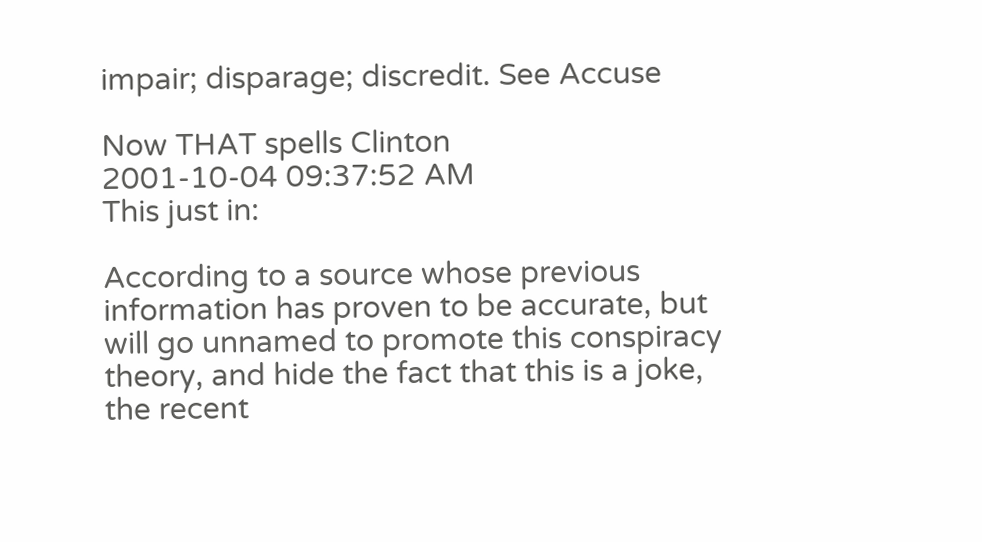impair; disparage; discredit. See Accuse

Now THAT spells Clinton
2001-10-04 09:37:52 AM
This just in:

According to a source whose previous information has proven to be accurate, but will go unnamed to promote this conspiracy theory, and hide the fact that this is a joke, the recent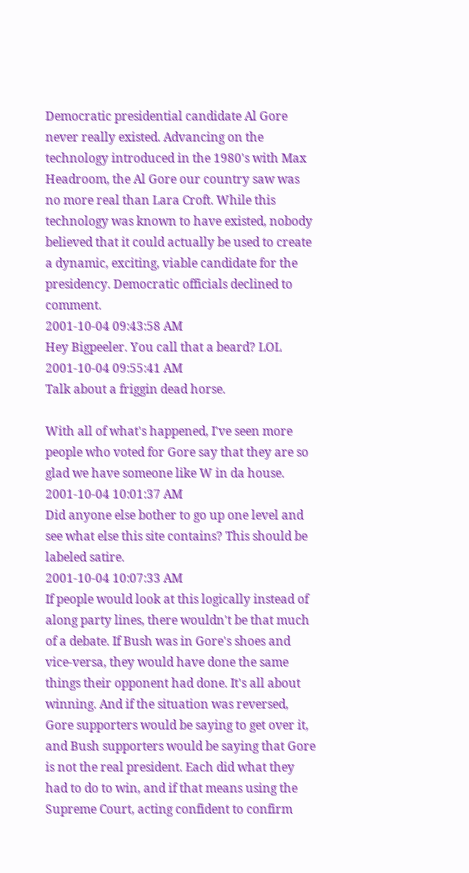Democratic presidential candidate Al Gore never really existed. Advancing on the technology introduced in the 1980's with Max Headroom, the Al Gore our country saw was no more real than Lara Croft. While this technology was known to have existed, nobody believed that it could actually be used to create a dynamic, exciting, viable candidate for the presidency. Democratic officials declined to comment.
2001-10-04 09:43:58 AM
Hey Bigpeeler. You call that a beard? LOL
2001-10-04 09:55:41 AM
Talk about a friggin dead horse.

With all of what's happened, I've seen more people who voted for Gore say that they are so glad we have someone like W in da house.
2001-10-04 10:01:37 AM
Did anyone else bother to go up one level and see what else this site contains? This should be labeled satire.
2001-10-04 10:07:33 AM
If people would look at this logically instead of along party lines, there wouldn't be that much of a debate. If Bush was in Gore's shoes and vice-versa, they would have done the same things their opponent had done. It's all about winning. And if the situation was reversed, Gore supporters would be saying to get over it, and Bush supporters would be saying that Gore is not the real president. Each did what they had to do to win, and if that means using the Supreme Court, acting confident to confirm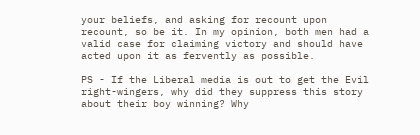your beliefs, and asking for recount upon recount, so be it. In my opinion, both men had a valid case for claiming victory and should have acted upon it as fervently as possible.

PS - If the Liberal media is out to get the Evil right-wingers, why did they suppress this story about their boy winning? Why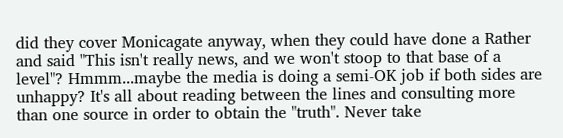did they cover Monicagate anyway, when they could have done a Rather and said "This isn't really news, and we won't stoop to that base of a level"? Hmmm...maybe the media is doing a semi-OK job if both sides are unhappy? It's all about reading between the lines and consulting more than one source in order to obtain the "truth". Never take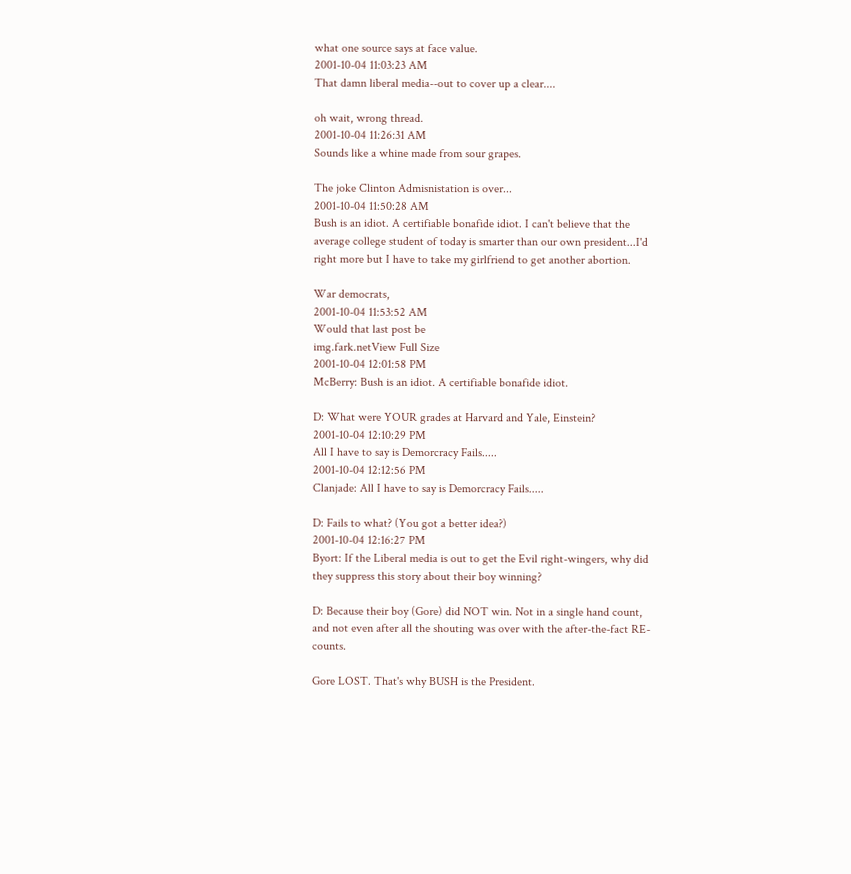what one source says at face value.
2001-10-04 11:03:23 AM
That damn liberal media--out to cover up a clear....

oh wait, wrong thread.
2001-10-04 11:26:31 AM
Sounds like a whine made from sour grapes.

The joke Clinton Admisnistation is over...
2001-10-04 11:50:28 AM
Bush is an idiot. A certifiable bonafide idiot. I can't believe that the average college student of today is smarter than our own president...I'd right more but I have to take my girlfriend to get another abortion.

War democrats,
2001-10-04 11:53:52 AM
Would that last post be
img.fark.netView Full Size
2001-10-04 12:01:58 PM
McBerry: Bush is an idiot. A certifiable bonafide idiot.

D: What were YOUR grades at Harvard and Yale, Einstein?
2001-10-04 12:10:29 PM
All I have to say is Demorcracy Fails.....
2001-10-04 12:12:56 PM
Clanjade: All I have to say is Demorcracy Fails.....

D: Fails to what? (You got a better idea?)
2001-10-04 12:16:27 PM
Byort: If the Liberal media is out to get the Evil right-wingers, why did they suppress this story about their boy winning?

D: Because their boy (Gore) did NOT win. Not in a single hand count, and not even after all the shouting was over with the after-the-fact RE-counts.

Gore LOST. That's why BUSH is the President.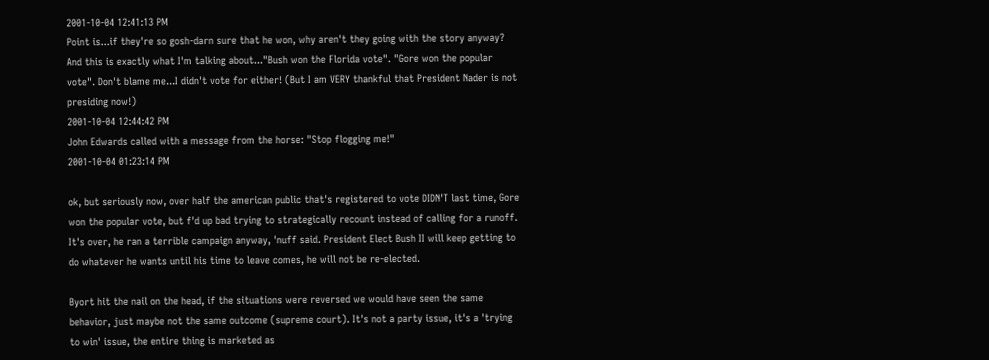2001-10-04 12:41:13 PM
Point is...if they're so gosh-darn sure that he won, why aren't they going with the story anyway? And this is exactly what I'm talking about..."Bush won the Florida vote". "Gore won the popular vote". Don't blame me...I didn't vote for either! (But I am VERY thankful that President Nader is not presiding now!)
2001-10-04 12:44:42 PM
John Edwards called with a message from the horse: "Stop flogging me!"
2001-10-04 01:23:14 PM

ok, but seriously now, over half the american public that's registered to vote DIDN'T last time, Gore won the popular vote, but f'd up bad trying to strategically recount instead of calling for a runoff. It's over, he ran a terrible campaign anyway, 'nuff said. President Elect Bush II will keep getting to do whatever he wants until his time to leave comes, he will not be re-elected.

Byort hit the nail on the head, if the situations were reversed we would have seen the same behavior, just maybe not the same outcome (supreme court). It's not a party issue, it's a 'trying to win' issue, the entire thing is marketed as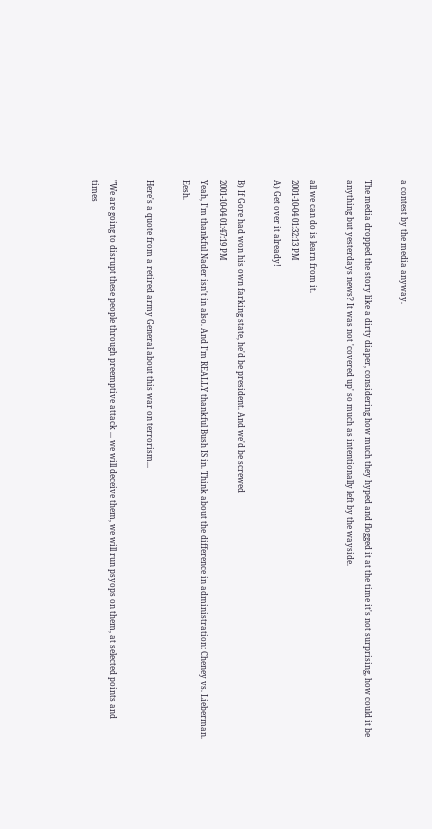a contest by the media anyway.

The media dropped the story like a dirty diaper, considering how much they hyped and flogged it at the time it's not surprising, how could it be anything but yesterdays news? It was not 'covered up' so much as intentionally left by the wayside.

all we can do is learn from it.
2001-10-04 01:32:13 PM
A) Get over it already!

B) If Gore had won his own farking state, he'd be president. And we'd be screwed
2001-10-04 01:47:19 PM
Yeah, I'm thankful Nader isn't in also. And I'm REALLY thankful Bush IS in. Think about the difference in administration: Cheney vs. Lieberman. Eesh.

Here's a quote from a retired army General about this war on terrorism...

"We are going to disrupt these people through preemptive attack ... we will deceive them, we will run psyops on them, at selected points and times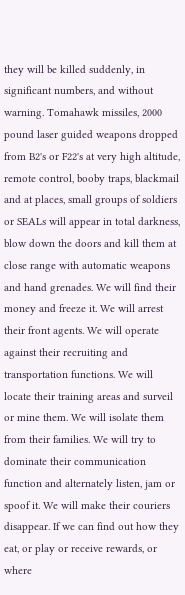they will be killed suddenly, in significant numbers, and without warning. Tomahawk missiles, 2000 pound laser guided weapons dropped from B2's or F22's at very high altitude, remote control, booby traps, blackmail and at places, small groups of soldiers or SEALs will appear in total darkness, blow down the doors and kill them at close range with automatic weapons and hand grenades. We will find their money and freeze it. We will arrest their front agents. We will operate against their recruiting and transportation functions. We will locate their training areas and surveil or mine them. We will isolate them from their families. We will try to dominate their communication function and alternately listen, jam or spoof it. We will make their couriers disappear. If we can find out how they eat, or play or receive rewards, or where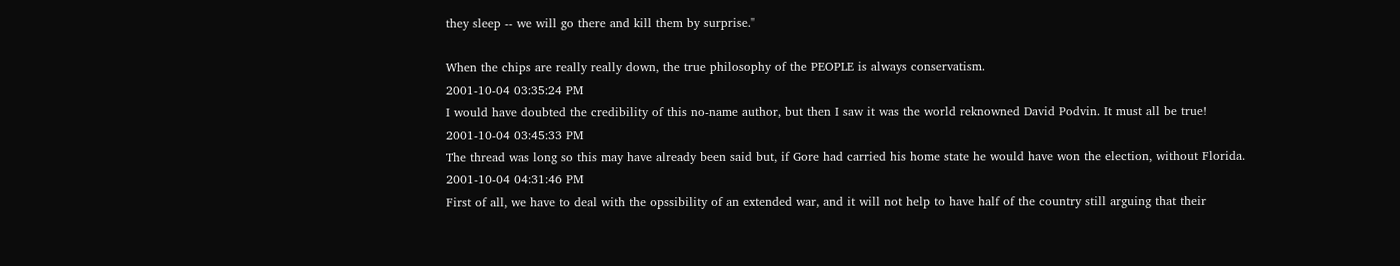they sleep -- we will go there and kill them by surprise."

When the chips are really really down, the true philosophy of the PEOPLE is always conservatism.
2001-10-04 03:35:24 PM
I would have doubted the credibility of this no-name author, but then I saw it was the world reknowned David Podvin. It must all be true!
2001-10-04 03:45:33 PM
The thread was long so this may have already been said but, if Gore had carried his home state he would have won the election, without Florida.
2001-10-04 04:31:46 PM
First of all, we have to deal with the opssibility of an extended war, and it will not help to have half of the country still arguing that their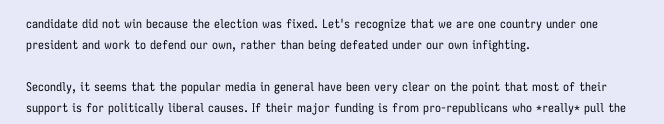candidate did not win because the election was fixed. Let's recognize that we are one country under one president and work to defend our own, rather than being defeated under our own infighting.

Secondly, it seems that the popular media in general have been very clear on the point that most of their support is for politically liberal causes. If their major funding is from pro-republicans who *really* pull the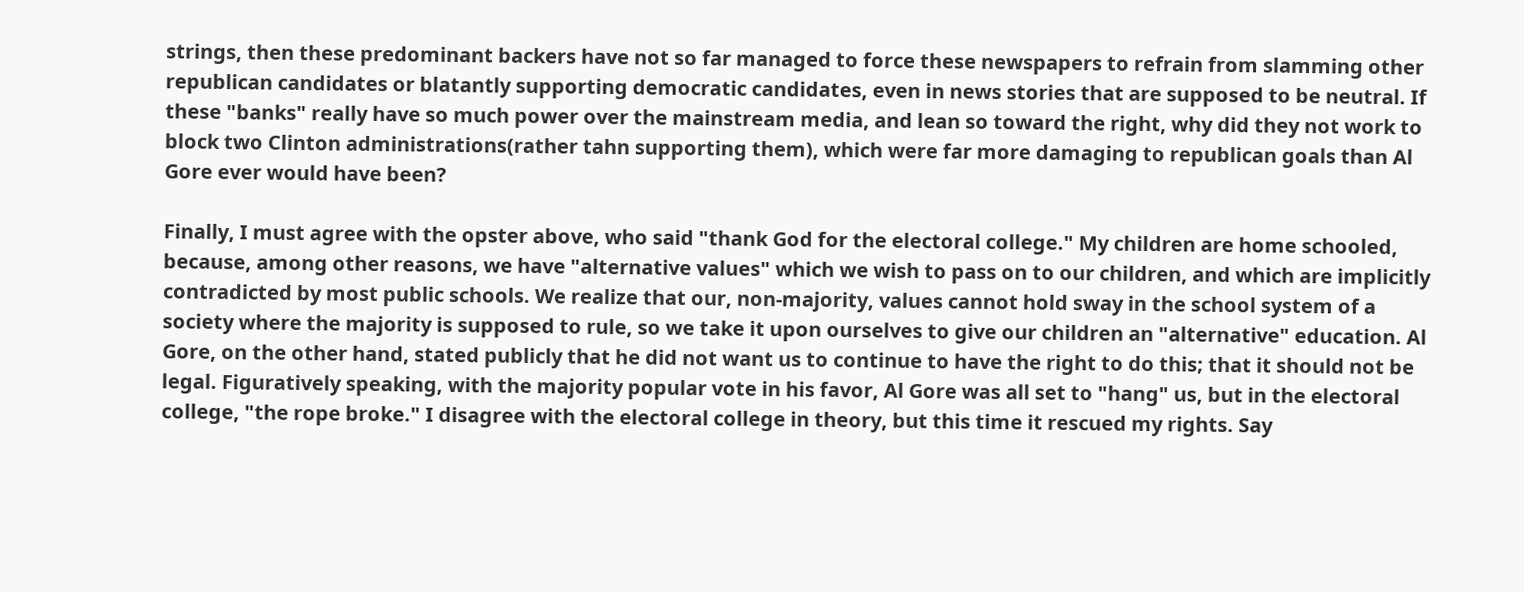strings, then these predominant backers have not so far managed to force these newspapers to refrain from slamming other republican candidates or blatantly supporting democratic candidates, even in news stories that are supposed to be neutral. If these "banks" really have so much power over the mainstream media, and lean so toward the right, why did they not work to block two Clinton administrations(rather tahn supporting them), which were far more damaging to republican goals than Al Gore ever would have been?

Finally, I must agree with the opster above, who said "thank God for the electoral college." My children are home schooled, because, among other reasons, we have "alternative values" which we wish to pass on to our children, and which are implicitly contradicted by most public schools. We realize that our, non-majority, values cannot hold sway in the school system of a society where the majority is supposed to rule, so we take it upon ourselves to give our children an "alternative" education. Al Gore, on the other hand, stated publicly that he did not want us to continue to have the right to do this; that it should not be legal. Figuratively speaking, with the majority popular vote in his favor, Al Gore was all set to "hang" us, but in the electoral college, "the rope broke." I disagree with the electoral college in theory, but this time it rescued my rights. Say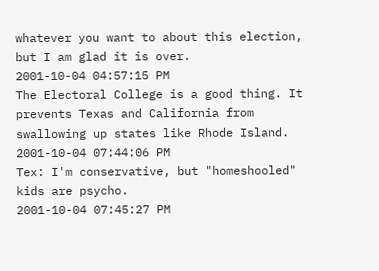whatever you want to about this election, but I am glad it is over.
2001-10-04 04:57:15 PM
The Electoral College is a good thing. It prevents Texas and California from swallowing up states like Rhode Island.
2001-10-04 07:44:06 PM
Tex: I'm conservative, but "homeshooled" kids are psycho.
2001-10-04 07:45:27 PM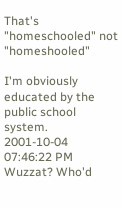That's "homeschooled" not "homeshooled"

I'm obviously educated by the public school system.
2001-10-04 07:46:22 PM
Wuzzat? Who'd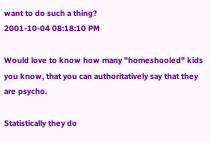want to do such a thing?
2001-10-04 08:18:10 PM

Would love to know how many "homeshooled" kids you know, that you can authoritatively say that they are psycho.

Statistically they do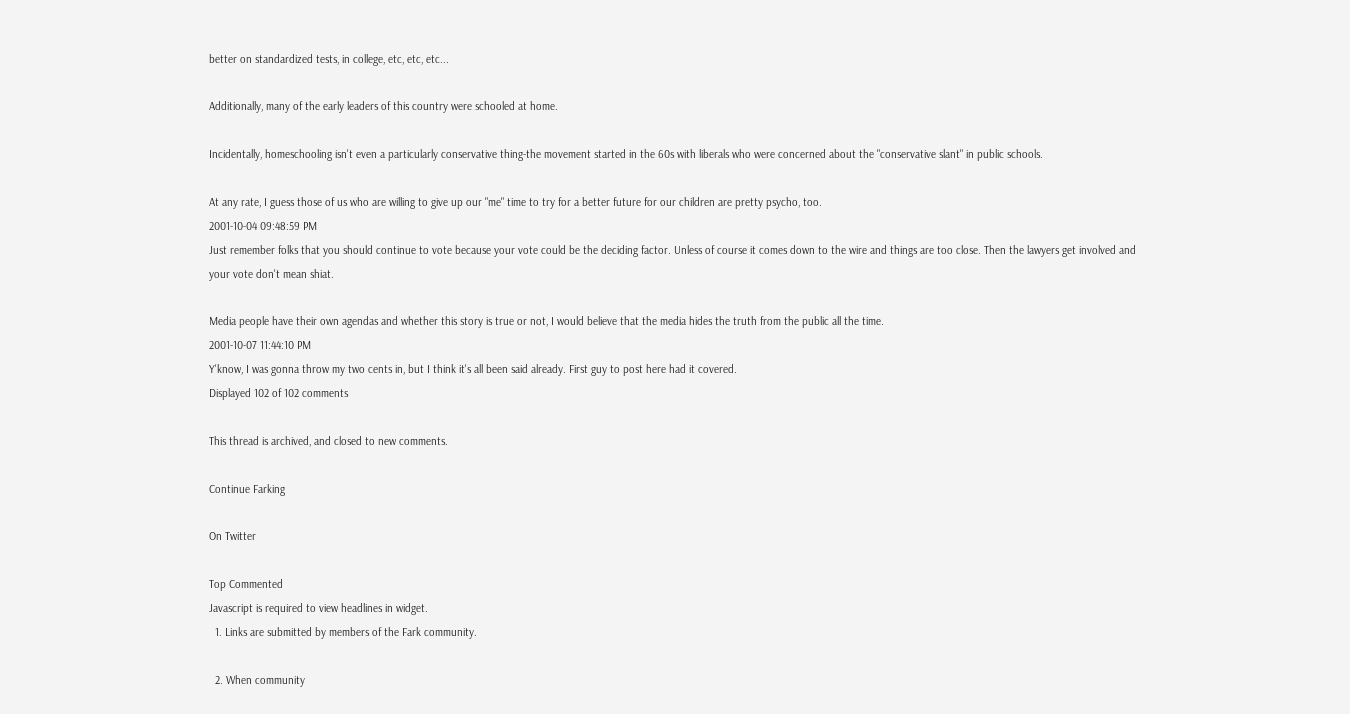better on standardized tests, in college, etc, etc, etc...

Additionally, many of the early leaders of this country were schooled at home.

Incidentally, homeschooling isn't even a particularly conservative thing-the movement started in the 60s with liberals who were concerned about the "conservative slant" in public schools.

At any rate, I guess those of us who are willing to give up our "me" time to try for a better future for our children are pretty psycho, too.
2001-10-04 09:48:59 PM
Just remember folks that you should continue to vote because your vote could be the deciding factor. Unless of course it comes down to the wire and things are too close. Then the lawyers get involved and your vote don't mean shiat.

Media people have their own agendas and whether this story is true or not, I would believe that the media hides the truth from the public all the time.
2001-10-07 11:44:10 PM
Y'know, I was gonna throw my two cents in, but I think it's all been said already. First guy to post here had it covered.
Displayed 102 of 102 comments

This thread is archived, and closed to new comments.

Continue Farking

On Twitter

Top Commented
Javascript is required to view headlines in widget.
  1. Links are submitted by members of the Fark community.

  2. When community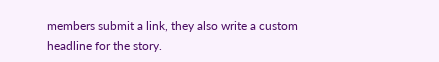members submit a link, they also write a custom headline for the story.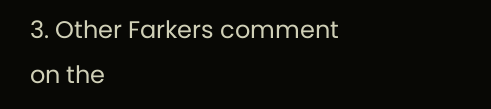3. Other Farkers comment on the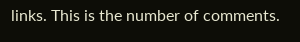links. This is the number of comments.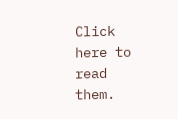Click here to read them.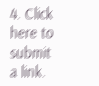4. Click here to submit a link.